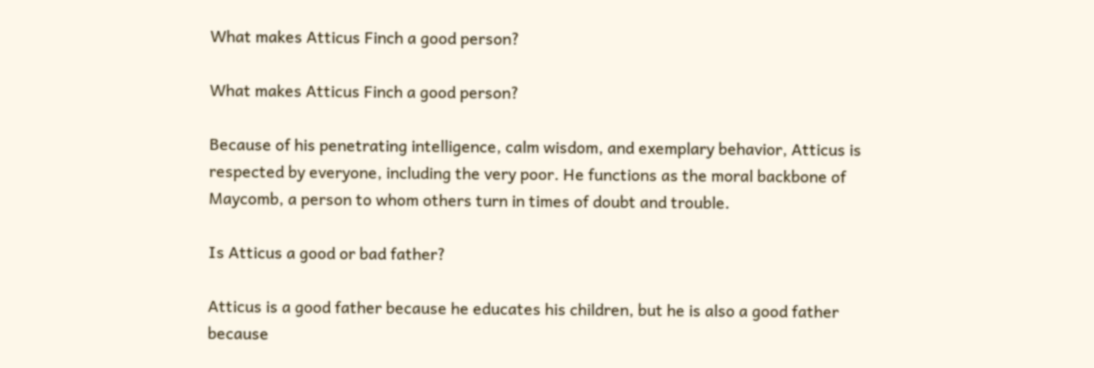What makes Atticus Finch a good person?

What makes Atticus Finch a good person?

Because of his penetrating intelligence, calm wisdom, and exemplary behavior, Atticus is respected by everyone, including the very poor. He functions as the moral backbone of Maycomb, a person to whom others turn in times of doubt and trouble.

Is Atticus a good or bad father?

Atticus is a good father because he educates his children, but he is also a good father because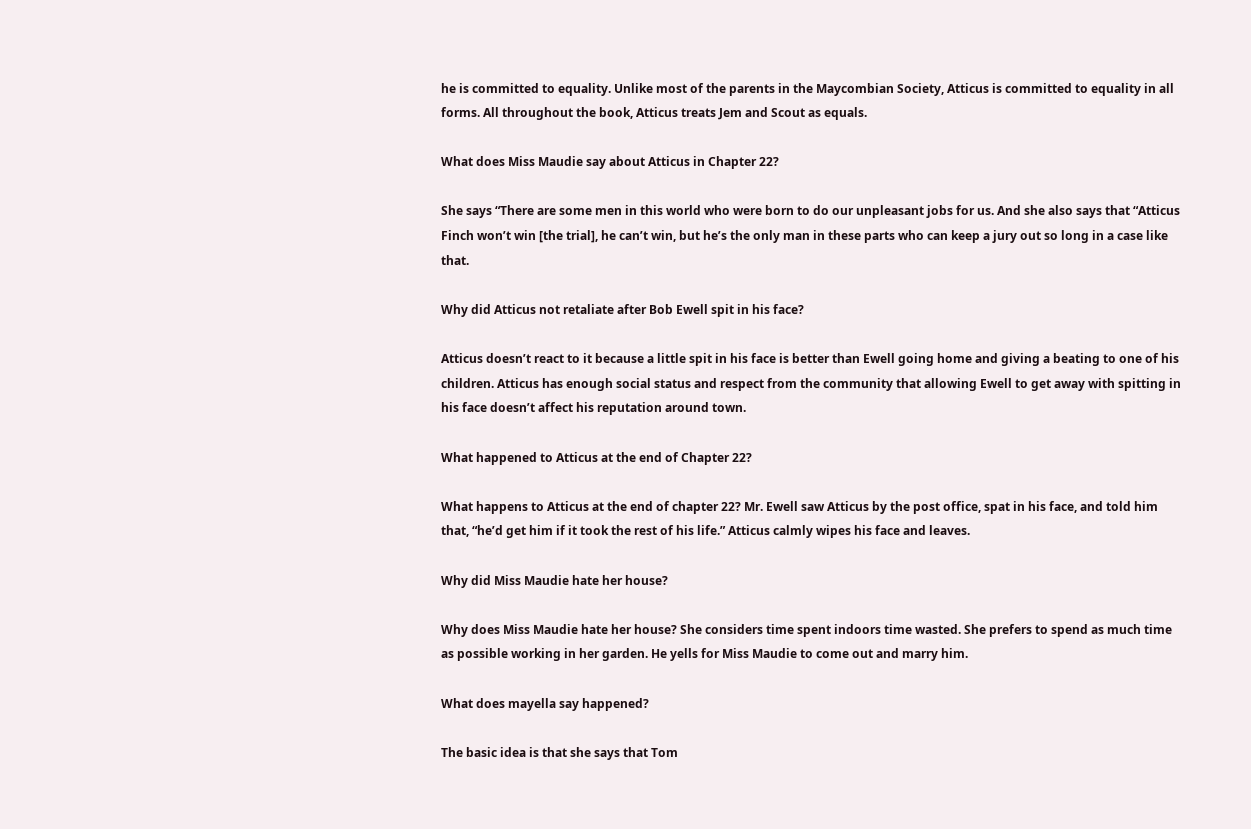he is committed to equality. Unlike most of the parents in the Maycombian Society, Atticus is committed to equality in all forms. All throughout the book, Atticus treats Jem and Scout as equals.

What does Miss Maudie say about Atticus in Chapter 22?

She says “There are some men in this world who were born to do our unpleasant jobs for us. And she also says that “Atticus Finch won’t win [the trial], he can’t win, but he’s the only man in these parts who can keep a jury out so long in a case like that.

Why did Atticus not retaliate after Bob Ewell spit in his face?

Atticus doesn’t react to it because a little spit in his face is better than Ewell going home and giving a beating to one of his children. Atticus has enough social status and respect from the community that allowing Ewell to get away with spitting in his face doesn’t affect his reputation around town.

What happened to Atticus at the end of Chapter 22?

What happens to Atticus at the end of chapter 22? Mr. Ewell saw Atticus by the post office, spat in his face, and told him that, “he’d get him if it took the rest of his life.” Atticus calmly wipes his face and leaves.

Why did Miss Maudie hate her house?

Why does Miss Maudie hate her house? She considers time spent indoors time wasted. She prefers to spend as much time as possible working in her garden. He yells for Miss Maudie to come out and marry him.

What does mayella say happened?

The basic idea is that she says that Tom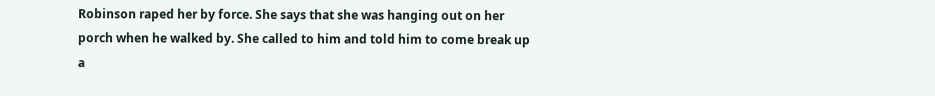Robinson raped her by force. She says that she was hanging out on her porch when he walked by. She called to him and told him to come break up a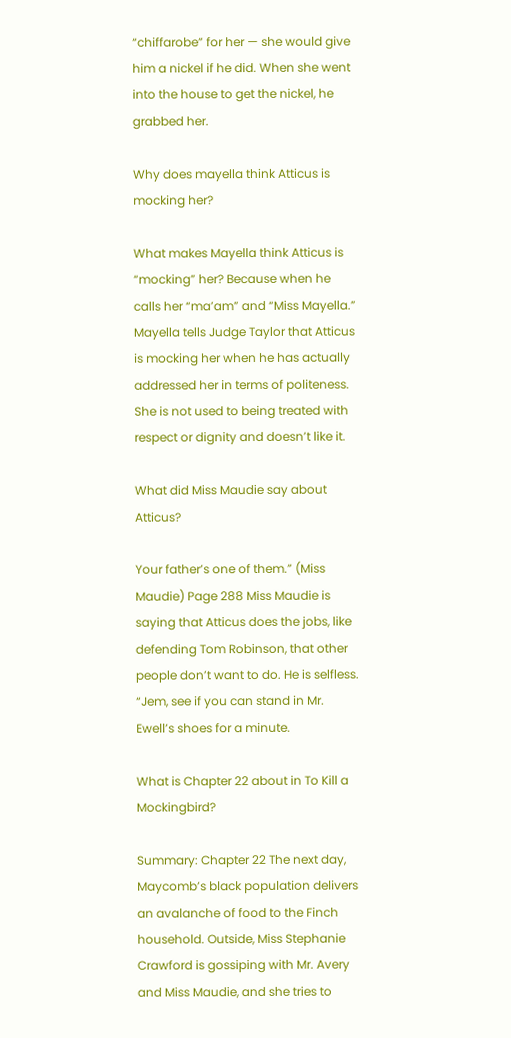“chiffarobe” for her — she would give him a nickel if he did. When she went into the house to get the nickel, he grabbed her.

Why does mayella think Atticus is mocking her?

What makes Mayella think Atticus is “mocking” her? Because when he calls her “ma’am” and “Miss Mayella.” Mayella tells Judge Taylor that Atticus is mocking her when he has actually addressed her in terms of politeness. She is not used to being treated with respect or dignity and doesn’t like it.

What did Miss Maudie say about Atticus?

Your father’s one of them.” (Miss Maudie) Page 288 Miss Maudie is saying that Atticus does the jobs, like defending Tom Robinson, that other people don’t want to do. He is selfless. “Jem, see if you can stand in Mr. Ewell’s shoes for a minute.

What is Chapter 22 about in To Kill a Mockingbird?

Summary: Chapter 22 The next day, Maycomb’s black population delivers an avalanche of food to the Finch household. Outside, Miss Stephanie Crawford is gossiping with Mr. Avery and Miss Maudie, and she tries to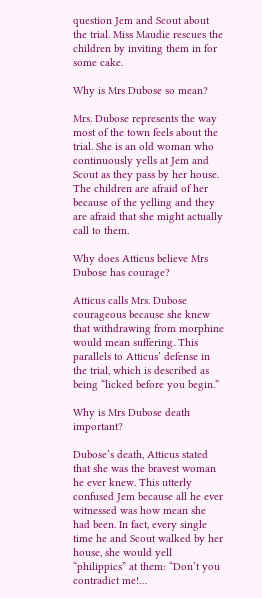question Jem and Scout about the trial. Miss Maudie rescues the children by inviting them in for some cake.

Why is Mrs Dubose so mean?

Mrs. Dubose represents the way most of the town feels about the trial. She is an old woman who continuously yells at Jem and Scout as they pass by her house. The children are afraid of her because of the yelling and they are afraid that she might actually call to them.

Why does Atticus believe Mrs Dubose has courage?

Atticus calls Mrs. Dubose courageous because she knew that withdrawing from morphine would mean suffering. This parallels to Atticus’ defense in the trial, which is described as being “licked before you begin.”

Why is Mrs Dubose death important?

Dubose’s death, Atticus stated that she was the bravest woman he ever knew. This utterly confused Jem because all he ever witnessed was how mean she had been. In fact, every single time he and Scout walked by her house, she would yell “philippics” at them: “Don’t you contradict me!…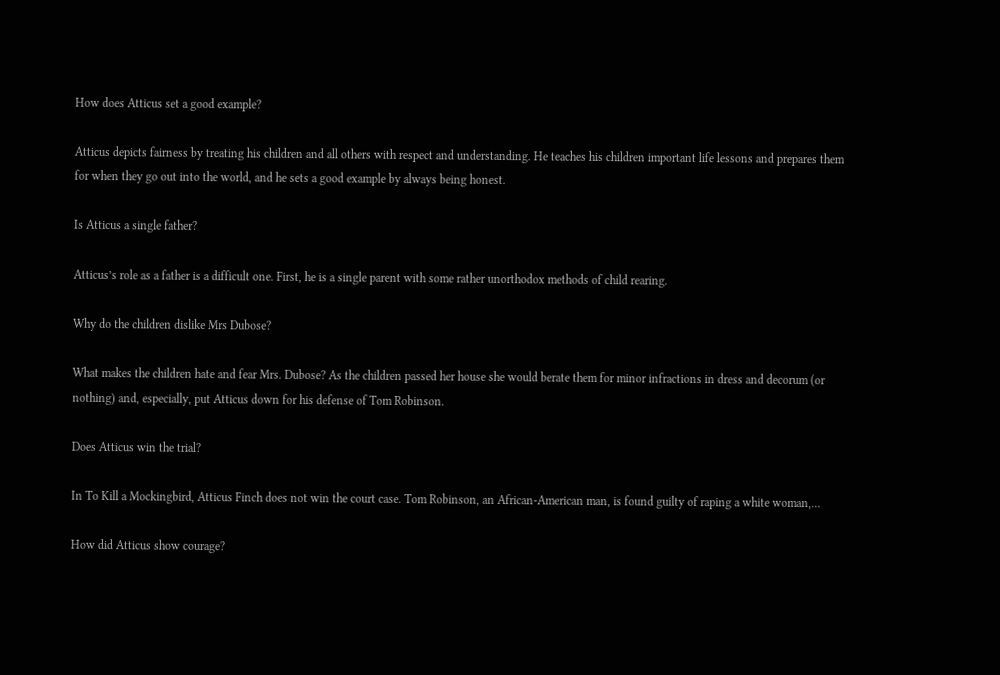How does Atticus set a good example?

Atticus depicts fairness by treating his children and all others with respect and understanding. He teaches his children important life lessons and prepares them for when they go out into the world, and he sets a good example by always being honest.

Is Atticus a single father?

Atticus’s role as a father is a difficult one. First, he is a single parent with some rather unorthodox methods of child rearing.

Why do the children dislike Mrs Dubose?

What makes the children hate and fear Mrs. Dubose? As the children passed her house she would berate them for minor infractions in dress and decorum (or nothing) and, especially, put Atticus down for his defense of Tom Robinson.

Does Atticus win the trial?

In To Kill a Mockingbird, Atticus Finch does not win the court case. Tom Robinson, an African-American man, is found guilty of raping a white woman,…

How did Atticus show courage?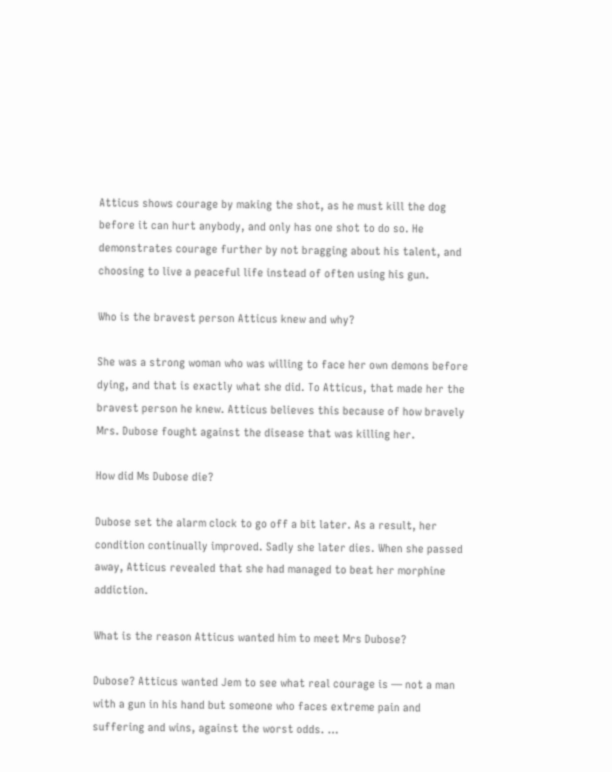Atticus shows courage by making the shot, as he must kill the dog before it can hurt anybody, and only has one shot to do so. He demonstrates courage further by not bragging about his talent, and choosing to live a peaceful life instead of often using his gun.

Who is the bravest person Atticus knew and why?

She was a strong woman who was willing to face her own demons before dying, and that is exactly what she did. To Atticus, that made her the bravest person he knew. Atticus believes this because of how bravely Mrs. Dubose fought against the disease that was killing her.

How did Ms Dubose die?

Dubose set the alarm clock to go off a bit later. As a result, her condition continually improved. Sadly she later dies. When she passed away, Atticus revealed that she had managed to beat her morphine addiction.

What is the reason Atticus wanted him to meet Mrs Dubose?

Dubose? Atticus wanted Jem to see what real courage is — not a man with a gun in his hand but someone who faces extreme pain and suffering and wins, against the worst odds. …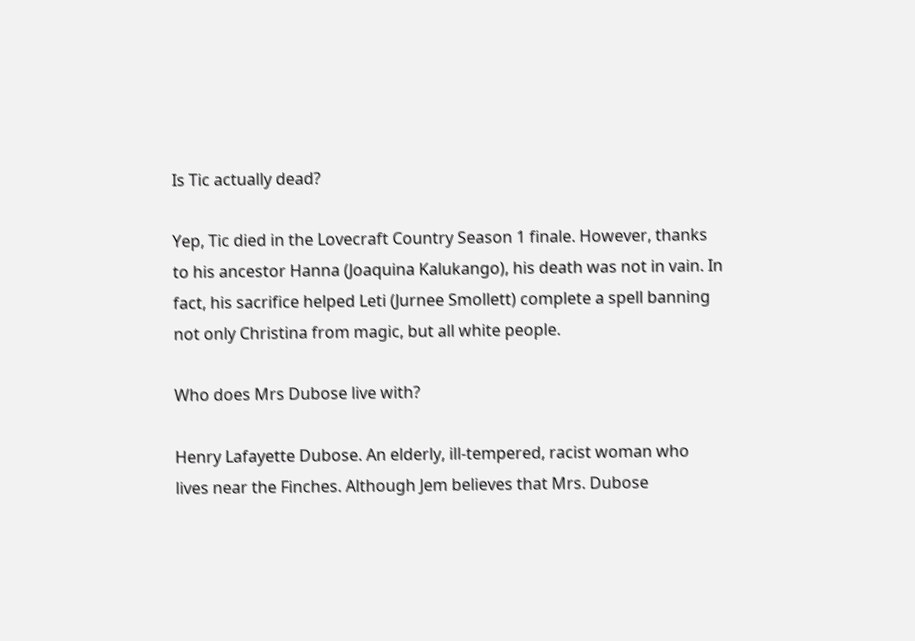Is Tic actually dead?

Yep, Tic died in the Lovecraft Country Season 1 finale. However, thanks to his ancestor Hanna (Joaquina Kalukango), his death was not in vain. In fact, his sacrifice helped Leti (Jurnee Smollett) complete a spell banning not only Christina from magic, but all white people.

Who does Mrs Dubose live with?

Henry Lafayette Dubose. An elderly, ill-tempered, racist woman who lives near the Finches. Although Jem believes that Mrs. Dubose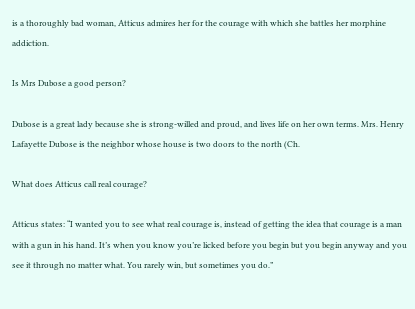is a thoroughly bad woman, Atticus admires her for the courage with which she battles her morphine addiction.

Is Mrs Dubose a good person?

Dubose is a great lady because she is strong-willed and proud, and lives life on her own terms. Mrs. Henry Lafayette Dubose is the neighbor whose house is two doors to the north (Ch.

What does Atticus call real courage?

Atticus states: “I wanted you to see what real courage is, instead of getting the idea that courage is a man with a gun in his hand. It’s when you know you’re licked before you begin but you begin anyway and you see it through no matter what. You rarely win, but sometimes you do.”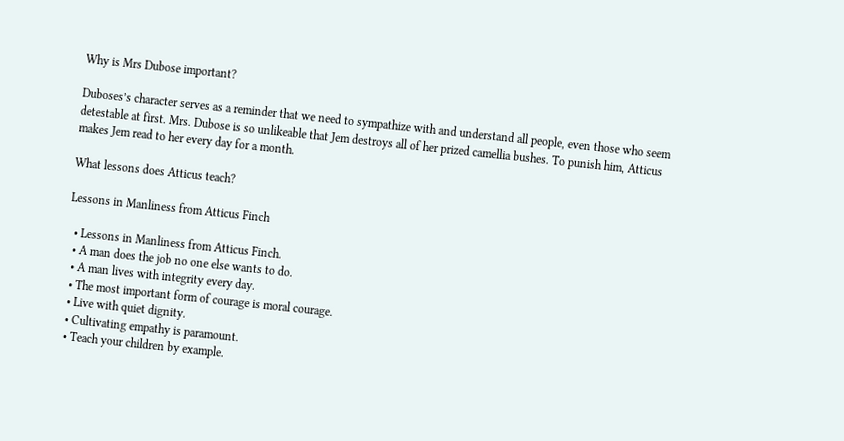Why is Mrs Dubose important?

Duboses’s character serves as a reminder that we need to sympathize with and understand all people, even those who seem detestable at first. Mrs. Dubose is so unlikeable that Jem destroys all of her prized camellia bushes. To punish him, Atticus makes Jem read to her every day for a month.

What lessons does Atticus teach?

Lessons in Manliness from Atticus Finch

  • Lessons in Manliness from Atticus Finch.
  • A man does the job no one else wants to do.
  • A man lives with integrity every day.
  • The most important form of courage is moral courage.
  • Live with quiet dignity.
  • Cultivating empathy is paramount.
  • Teach your children by example.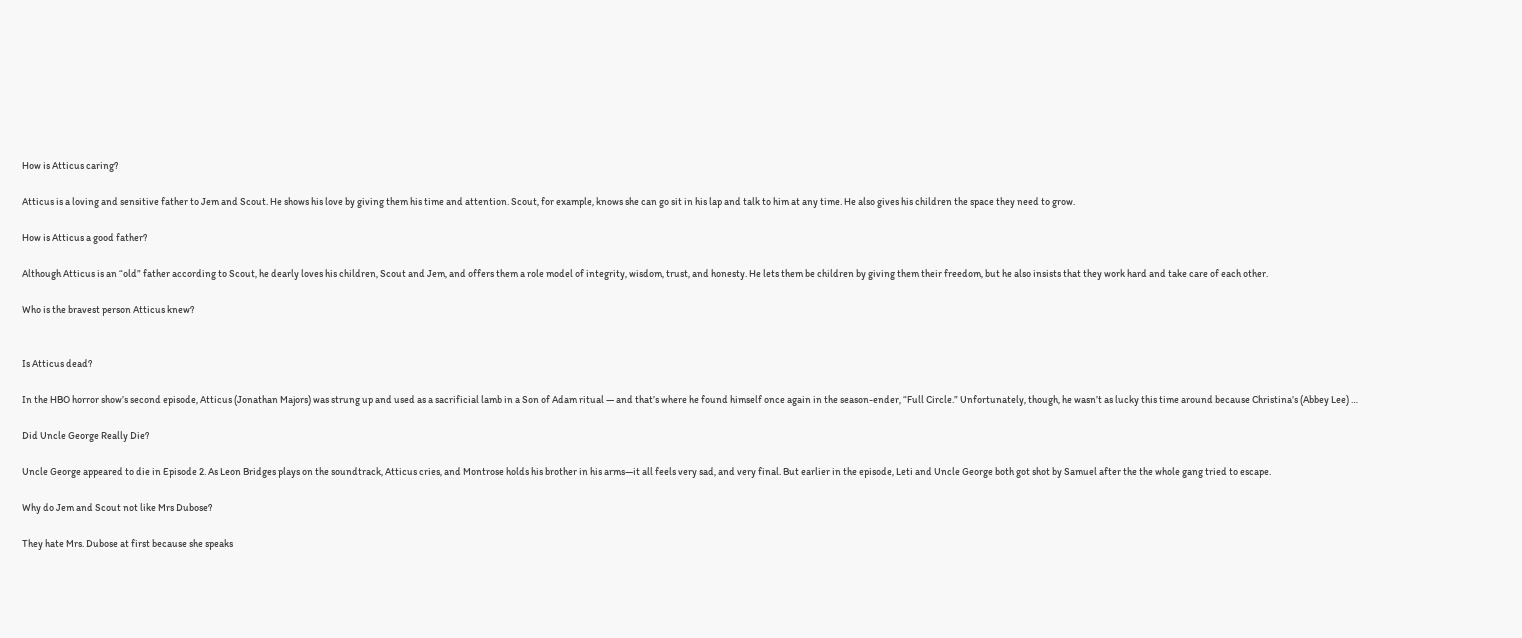How is Atticus caring?

Atticus is a loving and sensitive father to Jem and Scout. He shows his love by giving them his time and attention. Scout, for example, knows she can go sit in his lap and talk to him at any time. He also gives his children the space they need to grow.

How is Atticus a good father?

Although Atticus is an “old” father according to Scout, he dearly loves his children, Scout and Jem, and offers them a role model of integrity, wisdom, trust, and honesty. He lets them be children by giving them their freedom, but he also insists that they work hard and take care of each other.

Who is the bravest person Atticus knew?


Is Atticus dead?

In the HBO horror show’s second episode, Atticus (Jonathan Majors) was strung up and used as a sacrificial lamb in a Son of Adam ritual — and that’s where he found himself once again in the season-ender, “Full Circle.” Unfortunately, though, he wasn’t as lucky this time around because Christina’s (Abbey Lee) …

Did Uncle George Really Die?

Uncle George appeared to die in Episode 2. As Leon Bridges plays on the soundtrack, Atticus cries, and Montrose holds his brother in his arms—it all feels very sad, and very final. But earlier in the episode, Leti and Uncle George both got shot by Samuel after the the whole gang tried to escape.

Why do Jem and Scout not like Mrs Dubose?

They hate Mrs. Dubose at first because she speaks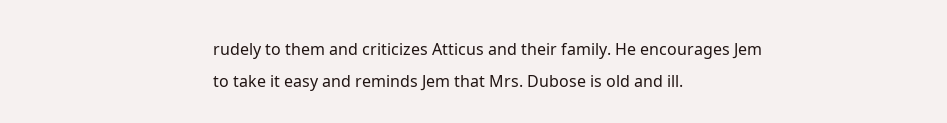rudely to them and criticizes Atticus and their family. He encourages Jem to take it easy and reminds Jem that Mrs. Dubose is old and ill.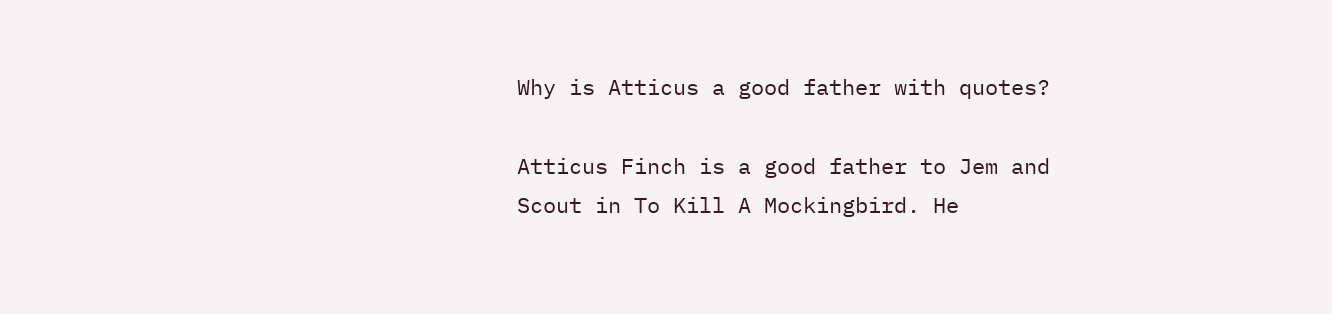Why is Atticus a good father with quotes?

Atticus Finch is a good father to Jem and Scout in To Kill A Mockingbird. He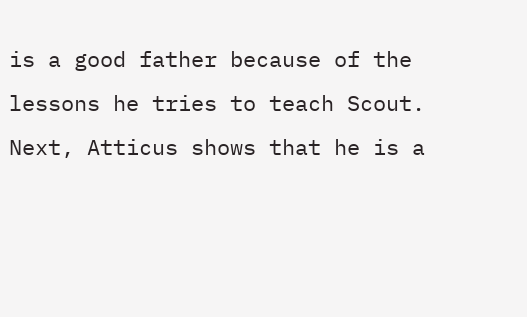is a good father because of the lessons he tries to teach Scout. Next, Atticus shows that he is a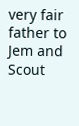very fair father to Jem and Scout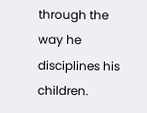through the way he disciplines his children.